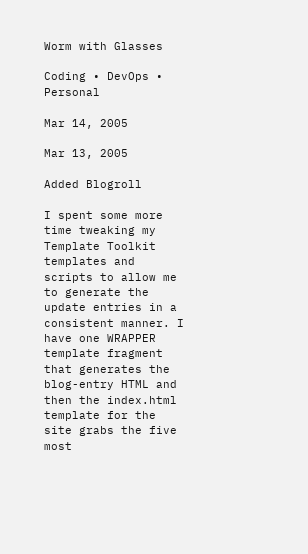Worm with Glasses

Coding • DevOps • Personal

Mar 14, 2005

Mar 13, 2005

Added Blogroll

I spent some more time tweaking my Template Toolkit templates and scripts to allow me to generate the update entries in a consistent manner. I have one WRAPPER template fragment that generates the blog-entry HTML and then the index.html template for the site grabs the five most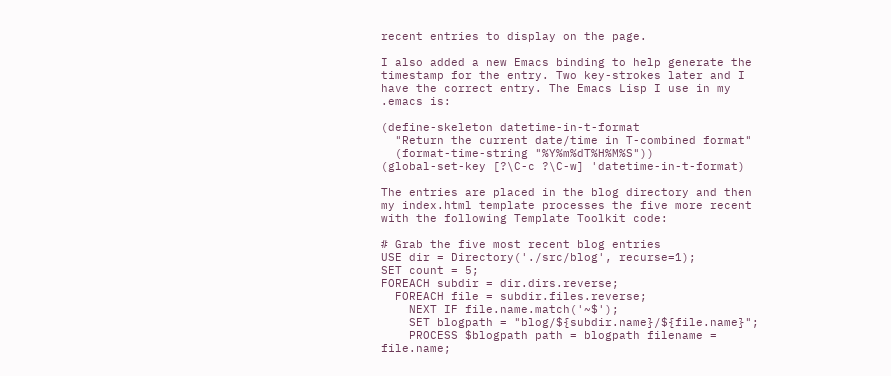recent entries to display on the page.

I also added a new Emacs binding to help generate the timestamp for the entry. Two key-strokes later and I have the correct entry. The Emacs Lisp I use in my .emacs is:

(define-skeleton datetime-in-t-format
  "Return the current date/time in T-combined format"
  (format-time-string "%Y%m%dT%H%M%S"))
(global-set-key [?\C-c ?\C-w] 'datetime-in-t-format)

The entries are placed in the blog directory and then my index.html template processes the five more recent with the following Template Toolkit code:

# Grab the five most recent blog entries
USE dir = Directory('./src/blog', recurse=1);
SET count = 5;
FOREACH subdir = dir.dirs.reverse;
  FOREACH file = subdir.files.reverse;
    NEXT IF file.name.match('~$');
    SET blogpath = "blog/${subdir.name}/${file.name}";
    PROCESS $blogpath path = blogpath filename = file.name;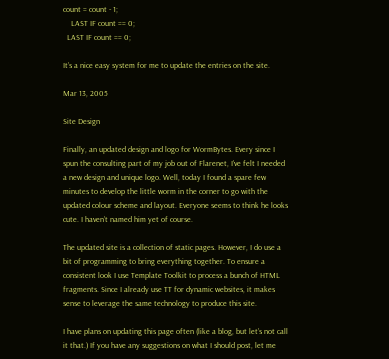count = count - 1;
    LAST IF count == 0;
  LAST IF count == 0;

It’s a nice easy system for me to update the entries on the site.

Mar 13, 2005

Site Design

Finally, an updated design and logo for WormBytes. Every since I spun the consulting part of my job out of Flarenet, I’ve felt I needed a new design and unique logo. Well, today I found a spare few minutes to develop the little worm in the corner to go with the updated colour scheme and layout. Everyone seems to think he looks cute. I haven’t named him yet of course.

The updated site is a collection of static pages. However, I do use a bit of programming to bring everything together. To ensure a consistent look I use Template Toolkit to process a bunch of HTML fragments. Since I already use TT for dynamic websites, it makes sense to leverage the same technology to produce this site.

I have plans on updating this page often (like a blog, but let’s not call it that.) If you have any suggestions on what I should post, let me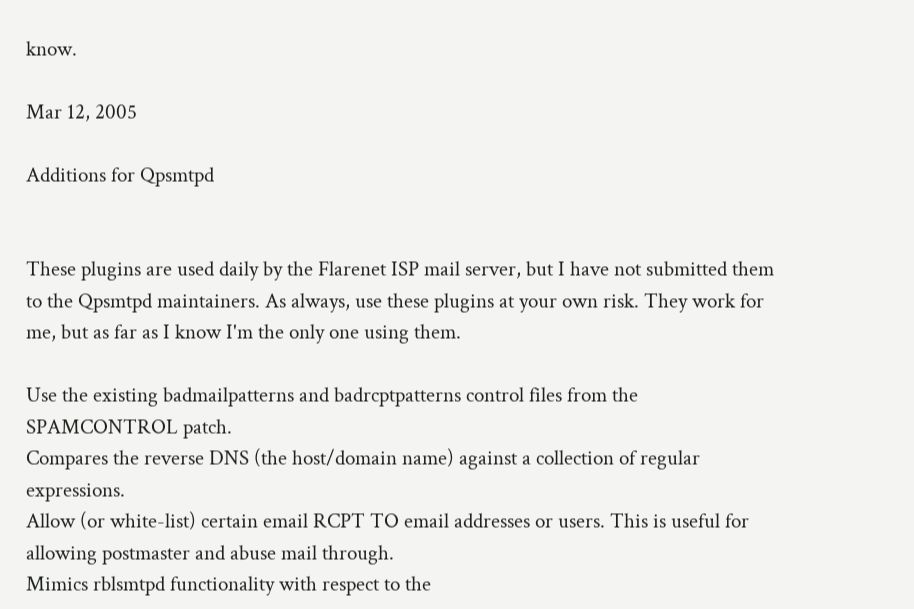know.

Mar 12, 2005

Additions for Qpsmtpd


These plugins are used daily by the Flarenet ISP mail server, but I have not submitted them to the Qpsmtpd maintainers. As always, use these plugins at your own risk. They work for me, but as far as I know I'm the only one using them.

Use the existing badmailpatterns and badrcptpatterns control files from the SPAMCONTROL patch.
Compares the reverse DNS (the host/domain name) against a collection of regular expressions.
Allow (or white-list) certain email RCPT TO email addresses or users. This is useful for allowing postmaster and abuse mail through.
Mimics rblsmtpd functionality with respect to the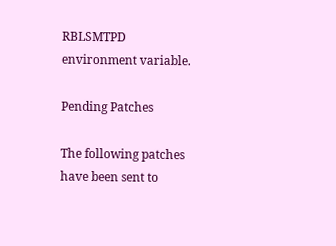RBLSMTPD environment variable.

Pending Patches

The following patches have been sent to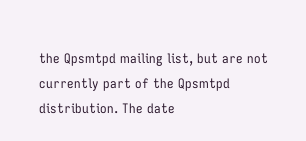the Qpsmtpd mailing list, but are not currently part of the Qpsmtpd distribution. The date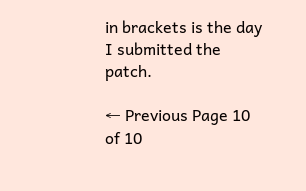in brackets is the day I submitted the patch.

← Previous Page 10 of 10